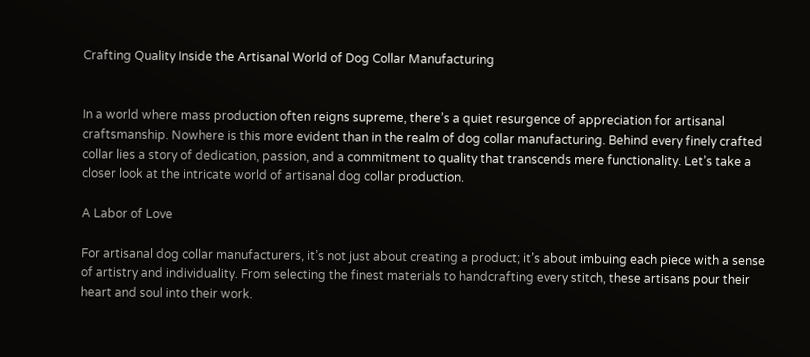Crafting Quality Inside the Artisanal World of Dog Collar Manufacturing


In a world where mass production often reigns supreme, there’s a quiet resurgence of appreciation for artisanal craftsmanship. Nowhere is this more evident than in the realm of dog collar manufacturing. Behind every finely crafted collar lies a story of dedication, passion, and a commitment to quality that transcends mere functionality. Let’s take a closer look at the intricate world of artisanal dog collar production.

A Labor of Love

For artisanal dog collar manufacturers, it’s not just about creating a product; it’s about imbuing each piece with a sense of artistry and individuality. From selecting the finest materials to handcrafting every stitch, these artisans pour their heart and soul into their work.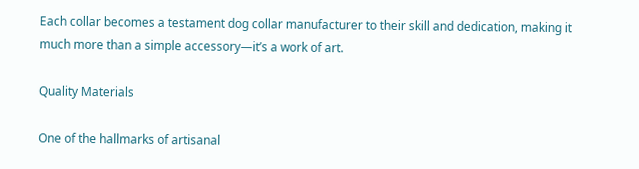Each collar becomes a testament dog collar manufacturer to their skill and dedication, making it much more than a simple accessory—it’s a work of art.

Quality Materials

One of the hallmarks of artisanal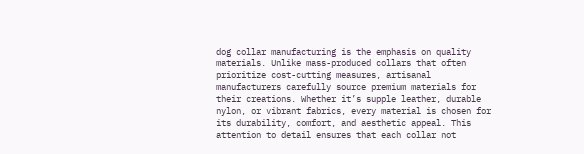dog collar manufacturing is the emphasis on quality materials. Unlike mass-produced collars that often prioritize cost-cutting measures, artisanal manufacturers carefully source premium materials for their creations. Whether it’s supple leather, durable nylon, or vibrant fabrics, every material is chosen for its durability, comfort, and aesthetic appeal. This attention to detail ensures that each collar not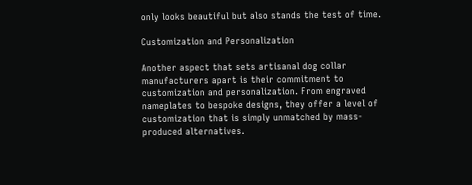only looks beautiful but also stands the test of time.

Customization and Personalization

Another aspect that sets artisanal dog collar manufacturers apart is their commitment to customization and personalization. From engraved nameplates to bespoke designs, they offer a level of customization that is simply unmatched by mass-produced alternatives.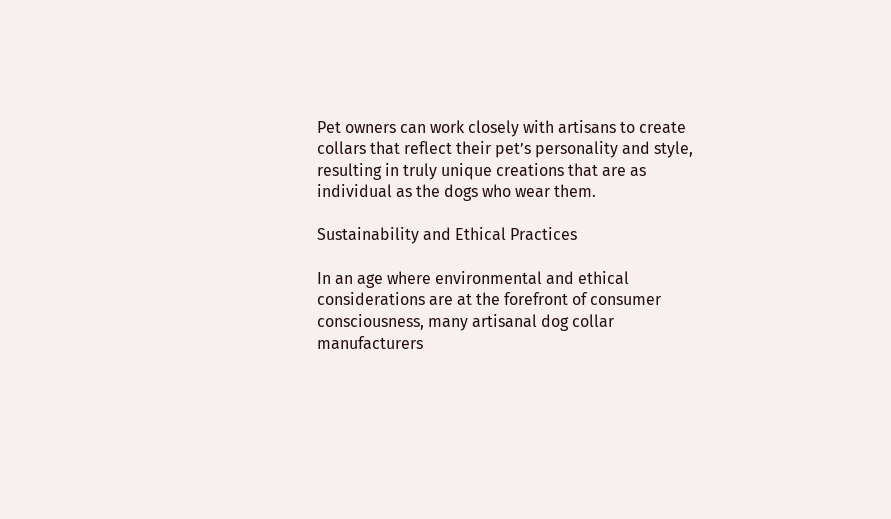Pet owners can work closely with artisans to create collars that reflect their pet’s personality and style, resulting in truly unique creations that are as individual as the dogs who wear them.

Sustainability and Ethical Practices

In an age where environmental and ethical considerations are at the forefront of consumer consciousness, many artisanal dog collar manufacturers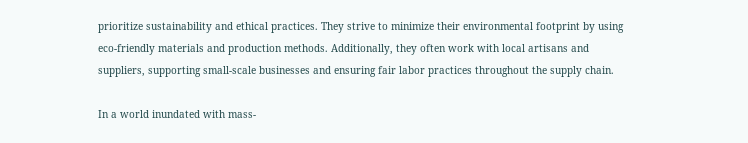prioritize sustainability and ethical practices. They strive to minimize their environmental footprint by using eco-friendly materials and production methods. Additionally, they often work with local artisans and suppliers, supporting small-scale businesses and ensuring fair labor practices throughout the supply chain.

In a world inundated with mass-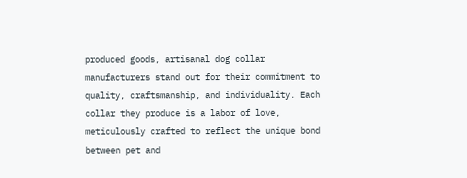produced goods, artisanal dog collar manufacturers stand out for their commitment to quality, craftsmanship, and individuality. Each collar they produce is a labor of love, meticulously crafted to reflect the unique bond between pet and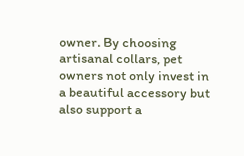owner. By choosing artisanal collars, pet owners not only invest in a beautiful accessory but also support a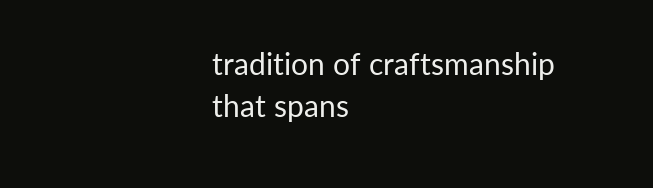tradition of craftsmanship that spans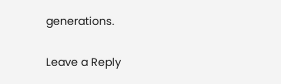generations.

Leave a Reply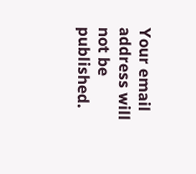Your email address will not be published.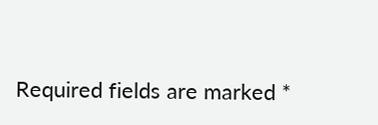Required fields are marked *